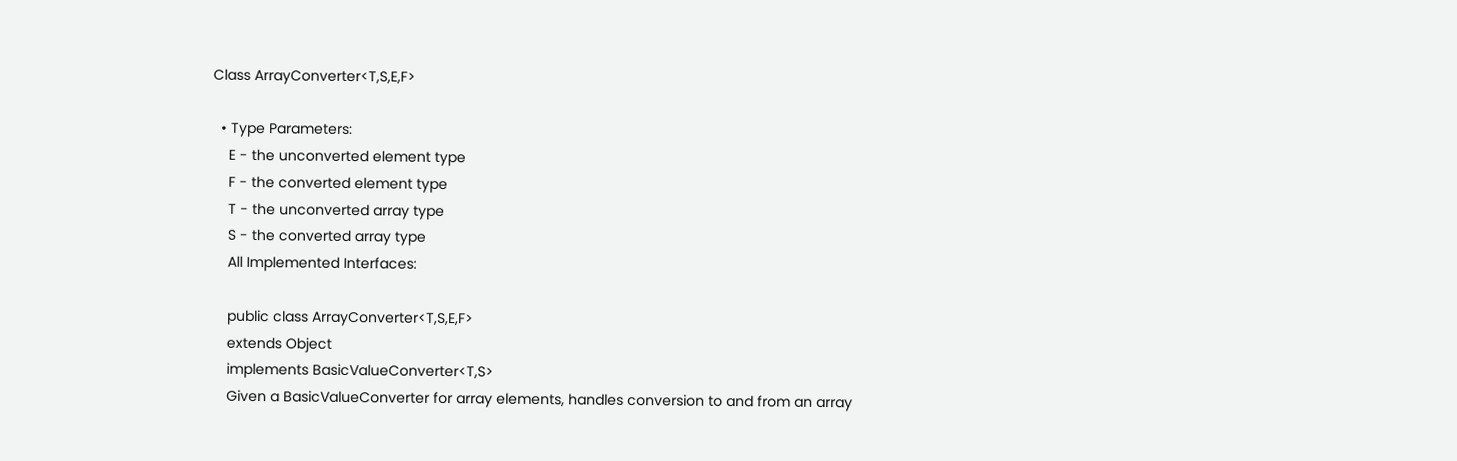Class ArrayConverter<T,S,E,F>

  • Type Parameters:
    E - the unconverted element type
    F - the converted element type
    T - the unconverted array type
    S - the converted array type
    All Implemented Interfaces:

    public class ArrayConverter<T,S,E,F>
    extends Object
    implements BasicValueConverter<T,S>
    Given a BasicValueConverter for array elements, handles conversion to and from an array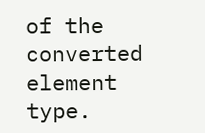of the converted element type.